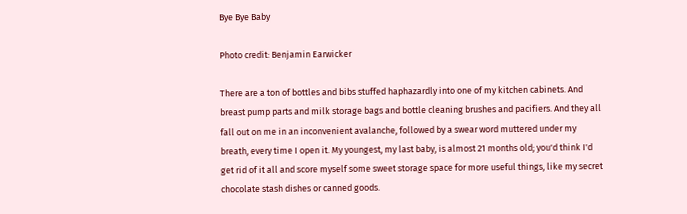Bye Bye Baby

Photo credit: Benjamin Earwicker

There are a ton of bottles and bibs stuffed haphazardly into one of my kitchen cabinets. And breast pump parts and milk storage bags and bottle cleaning brushes and pacifiers. And they all fall out on me in an inconvenient avalanche, followed by a swear word muttered under my breath, every time I open it. My youngest, my last baby, is almost 21 months old; you'd think I'd get rid of it all and score myself some sweet storage space for more useful things, like my secret chocolate stash dishes or canned goods.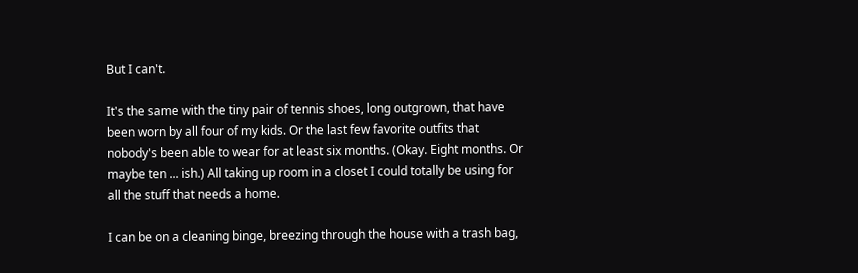But I can't.

It's the same with the tiny pair of tennis shoes, long outgrown, that have been worn by all four of my kids. Or the last few favorite outfits that nobody's been able to wear for at least six months. (Okay. Eight months. Or maybe ten ... ish.) All taking up room in a closet I could totally be using for all the stuff that needs a home.

I can be on a cleaning binge, breezing through the house with a trash bag,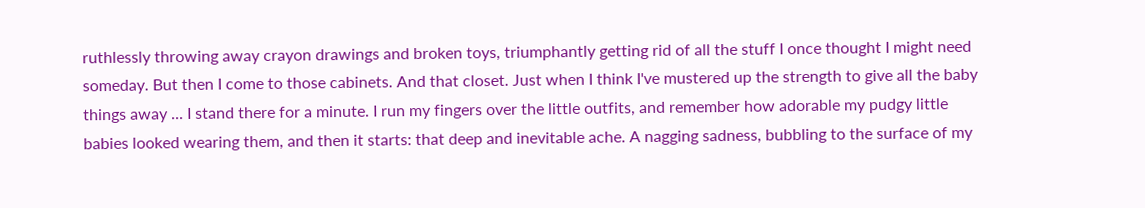ruthlessly throwing away crayon drawings and broken toys, triumphantly getting rid of all the stuff I once thought I might need someday. But then I come to those cabinets. And that closet. Just when I think I've mustered up the strength to give all the baby things away ... I stand there for a minute. I run my fingers over the little outfits, and remember how adorable my pudgy little babies looked wearing them, and then it starts: that deep and inevitable ache. A nagging sadness, bubbling to the surface of my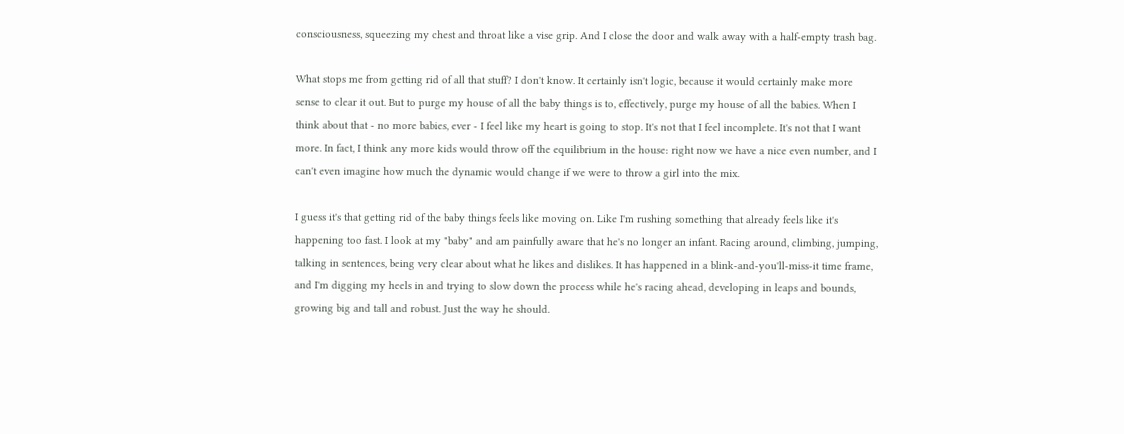consciousness, squeezing my chest and throat like a vise grip. And I close the door and walk away with a half-empty trash bag.

What stops me from getting rid of all that stuff? I don't know. It certainly isn't logic, because it would certainly make more sense to clear it out. But to purge my house of all the baby things is to, effectively, purge my house of all the babies. When I think about that - no more babies, ever - I feel like my heart is going to stop. It's not that I feel incomplete. It's not that I want more. In fact, I think any more kids would throw off the equilibrium in the house: right now we have a nice even number, and I can't even imagine how much the dynamic would change if we were to throw a girl into the mix.

I guess it's that getting rid of the baby things feels like moving on. Like I'm rushing something that already feels like it's happening too fast. I look at my "baby" and am painfully aware that he's no longer an infant. Racing around, climbing, jumping, talking in sentences, being very clear about what he likes and dislikes. It has happened in a blink-and-you'll-miss-it time frame, and I'm digging my heels in and trying to slow down the process while he's racing ahead, developing in leaps and bounds, growing big and tall and robust. Just the way he should.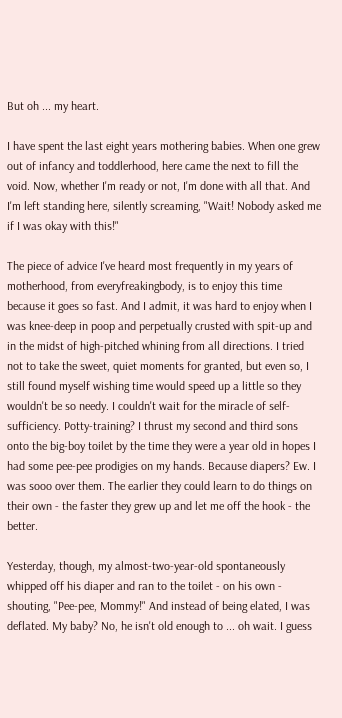But oh ... my heart.

I have spent the last eight years mothering babies. When one grew out of infancy and toddlerhood, here came the next to fill the void. Now, whether I'm ready or not, I'm done with all that. And I'm left standing here, silently screaming, "Wait! Nobody asked me if I was okay with this!"

The piece of advice I've heard most frequently in my years of motherhood, from everyfreakingbody, is to enjoy this time because it goes so fast. And I admit, it was hard to enjoy when I was knee-deep in poop and perpetually crusted with spit-up and in the midst of high-pitched whining from all directions. I tried not to take the sweet, quiet moments for granted, but even so, I still found myself wishing time would speed up a little so they wouldn't be so needy. I couldn't wait for the miracle of self-sufficiency. Potty-training? I thrust my second and third sons onto the big-boy toilet by the time they were a year old in hopes I had some pee-pee prodigies on my hands. Because diapers? Ew. I was sooo over them. The earlier they could learn to do things on their own - the faster they grew up and let me off the hook - the better.

Yesterday, though, my almost-two-year-old spontaneously whipped off his diaper and ran to the toilet - on his own - shouting, "Pee-pee, Mommy!" And instead of being elated, I was deflated. My baby? No, he isn't old enough to ... oh wait. I guess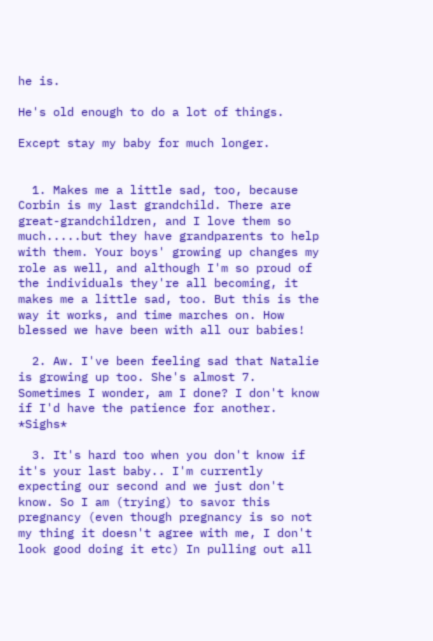he is.

He's old enough to do a lot of things.

Except stay my baby for much longer.


  1. Makes me a little sad, too, because Corbin is my last grandchild. There are great-grandchildren, and I love them so much.....but they have grandparents to help with them. Your boys' growing up changes my role as well, and although I'm so proud of the individuals they're all becoming, it makes me a little sad, too. But this is the way it works, and time marches on. How blessed we have been with all our babies!

  2. Aw. I've been feeling sad that Natalie is growing up too. She's almost 7. Sometimes I wonder, am I done? I don't know if I'd have the patience for another. *Sighs*

  3. It's hard too when you don't know if it's your last baby.. I'm currently expecting our second and we just don't know. So I am (trying) to savor this pregnancy (even though pregnancy is so not my thing it doesn't agree with me, I don't look good doing it etc) In pulling out all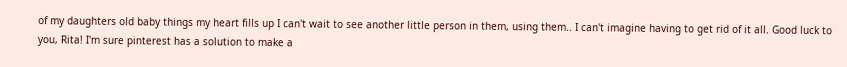of my daughters old baby things my heart fills up I can't wait to see another little person in them, using them.. I can't imagine having to get rid of it all. Good luck to you, Rita! I'm sure pinterest has a solution to make a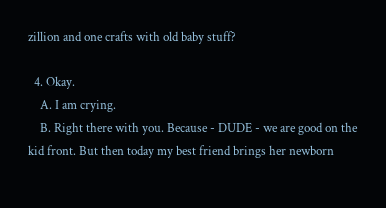zillion and one crafts with old baby stuff?

  4. Okay.
    A. I am crying.
    B. Right there with you. Because - DUDE - we are good on the kid front. But then today my best friend brings her newborn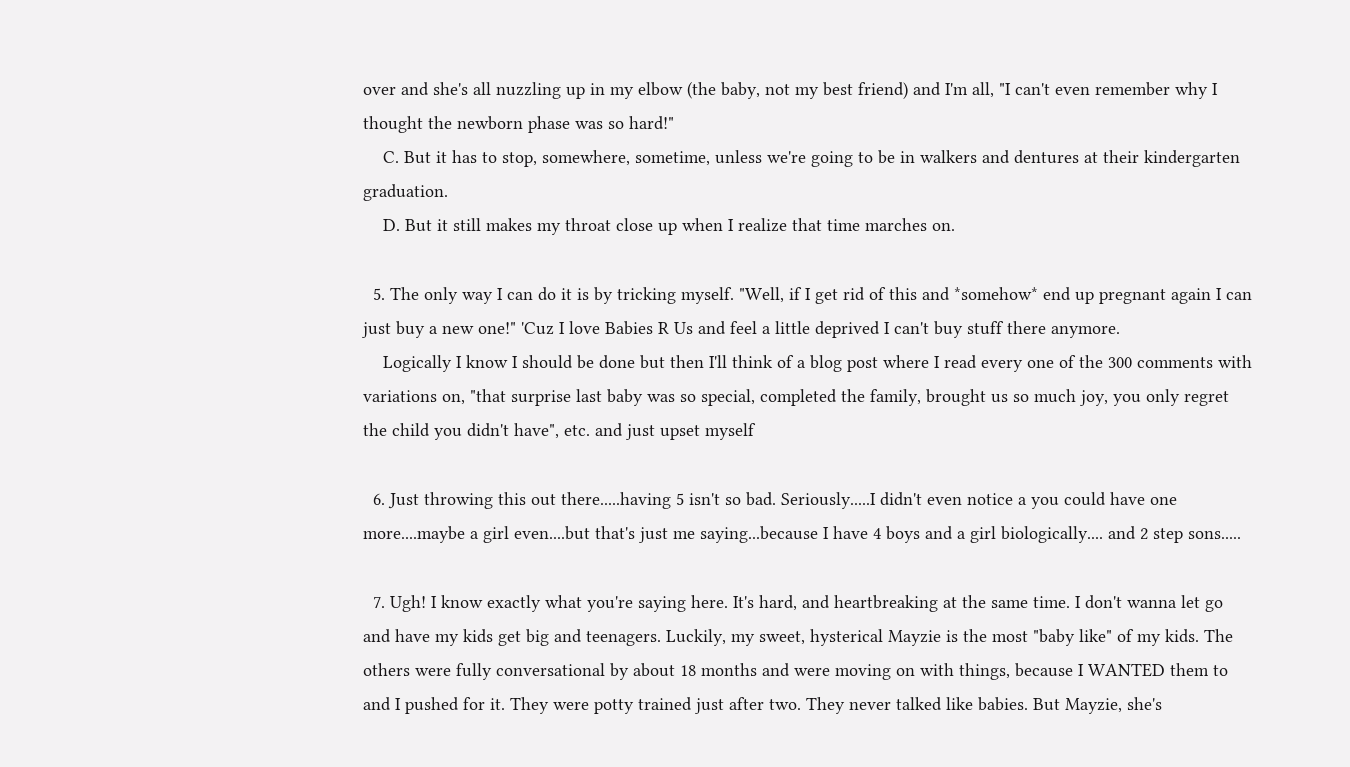over and she's all nuzzling up in my elbow (the baby, not my best friend) and I'm all, "I can't even remember why I thought the newborn phase was so hard!"
    C. But it has to stop, somewhere, sometime, unless we're going to be in walkers and dentures at their kindergarten graduation.
    D. But it still makes my throat close up when I realize that time marches on.

  5. The only way I can do it is by tricking myself. "Well, if I get rid of this and *somehow* end up pregnant again I can just buy a new one!" 'Cuz I love Babies R Us and feel a little deprived I can't buy stuff there anymore.
    Logically I know I should be done but then I'll think of a blog post where I read every one of the 300 comments with variations on, "that surprise last baby was so special, completed the family, brought us so much joy, you only regret the child you didn't have", etc. and just upset myself

  6. Just throwing this out there.....having 5 isn't so bad. Seriously.....I didn't even notice a you could have one more....maybe a girl even....but that's just me saying...because I have 4 boys and a girl biologically.... and 2 step sons.....

  7. Ugh! I know exactly what you're saying here. It's hard, and heartbreaking at the same time. I don't wanna let go and have my kids get big and teenagers. Luckily, my sweet, hysterical Mayzie is the most "baby like" of my kids. The others were fully conversational by about 18 months and were moving on with things, because I WANTED them to and I pushed for it. They were potty trained just after two. They never talked like babies. But Mayzie, she's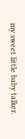my sweet little baby talker.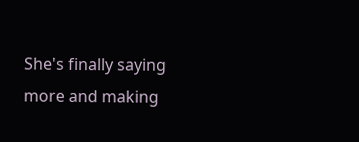She's finally saying more and making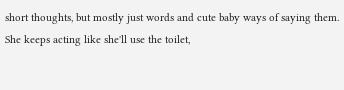short thoughts, but mostly just words and cute baby ways of saying them. She keeps acting like she'll use the toilet,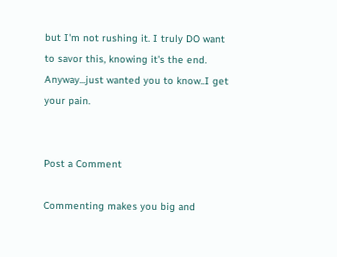but I'm not rushing it. I truly DO want to savor this, knowing it's the end. Anyway...just wanted you to know..I get your pain.


Post a Comment

Commenting makes you big and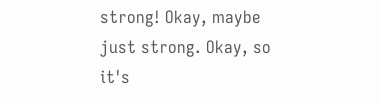strong! Okay, maybe just strong. Okay, so it's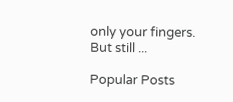only your fingers. But still ...

Popular Posts